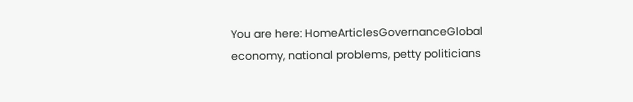You are here: HomeArticlesGovernanceGlobal economy, national problems, petty politicians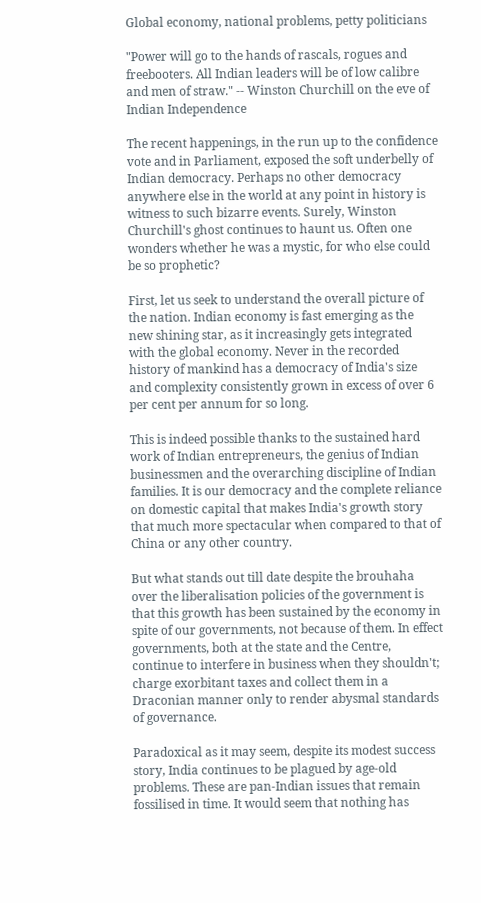Global economy, national problems, petty politicians

"Power will go to the hands of rascals, rogues and freebooters. All Indian leaders will be of low calibre and men of straw." -- Winston Churchill on the eve of Indian Independence

The recent happenings, in the run up to the confidence vote and in Parliament, exposed the soft underbelly of Indian democracy. Perhaps no other democracy anywhere else in the world at any point in history is witness to such bizarre events. Surely, Winston Churchill's ghost continues to haunt us. Often one wonders whether he was a mystic, for who else could be so prophetic?

First, let us seek to understand the overall picture of the nation. Indian economy is fast emerging as the new shining star, as it increasingly gets integrated with the global economy. Never in the recorded history of mankind has a democracy of India's size and complexity consistently grown in excess of over 6 per cent per annum for so long.

This is indeed possible thanks to the sustained hard work of Indian entrepreneurs, the genius of Indian businessmen and the overarching discipline of Indian families. It is our democracy and the complete reliance on domestic capital that makes India's growth story that much more spectacular when compared to that of China or any other country.

But what stands out till date despite the brouhaha over the liberalisation policies of the government is that this growth has been sustained by the economy in spite of our governments, not because of them. In effect governments, both at the state and the Centre, continue to interfere in business when they shouldn't; charge exorbitant taxes and collect them in a Draconian manner only to render abysmal standards of governance.

Paradoxical as it may seem, despite its modest success story, India continues to be plagued by age-old problems. These are pan-Indian issues that remain fossilised in time. It would seem that nothing has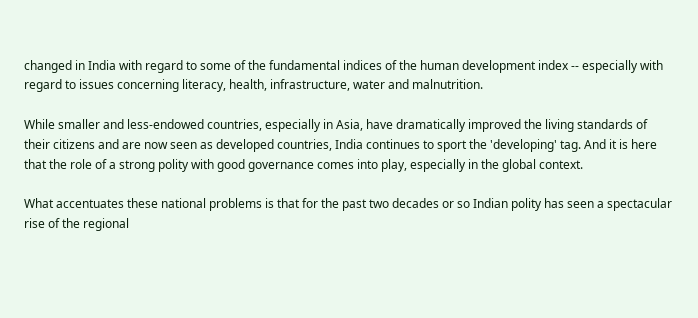changed in India with regard to some of the fundamental indices of the human development index -- especially with regard to issues concerning literacy, health, infrastructure, water and malnutrition.

While smaller and less-endowed countries, especially in Asia, have dramatically improved the living standards of their citizens and are now seen as developed countries, India continues to sport the 'developing' tag. And it is here that the role of a strong polity with good governance comes into play, especially in the global context.

What accentuates these national problems is that for the past two decades or so Indian polity has seen a spectacular rise of the regional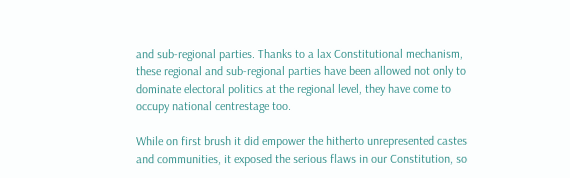and sub-regional parties. Thanks to a lax Constitutional mechanism, these regional and sub-regional parties have been allowed not only to dominate electoral politics at the regional level, they have come to occupy national centrestage too.

While on first brush it did empower the hitherto unrepresented castes and communities, it exposed the serious flaws in our Constitution, so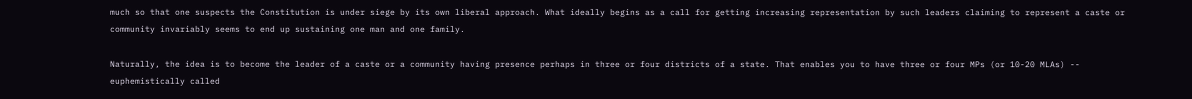much so that one suspects the Constitution is under siege by its own liberal approach. What ideally begins as a call for getting increasing representation by such leaders claiming to represent a caste or community invariably seems to end up sustaining one man and one family.

Naturally, the idea is to become the leader of a caste or a community having presence perhaps in three or four districts of a state. That enables you to have three or four MPs (or 10-20 MLAs) -- euphemistically called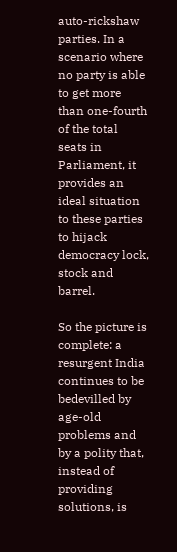auto-rickshaw parties. In a scenario where no party is able to get more than one-fourth of the total seats in Parliament, it provides an ideal situation to these parties to hijack democracy lock, stock and barrel.

So the picture is complete: a resurgent India continues to be bedevilled by age-old problems and by a polity that, instead of providing solutions, is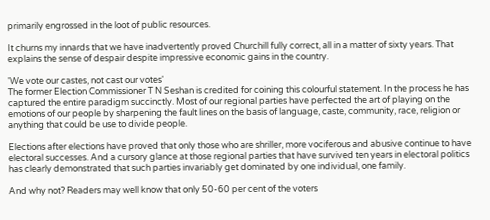primarily engrossed in the loot of public resources.

It churns my innards that we have inadvertently proved Churchill fully correct, all in a matter of sixty years. That explains the sense of despair despite impressive economic gains in the country.

'We vote our castes, not cast our votes'
The former Election Commissioner T N Seshan is credited for coining this colourful statement. In the process he has captured the entire paradigm succinctly. Most of our regional parties have perfected the art of playing on the emotions of our people by sharpening the fault lines on the basis of language, caste, community, race, religion or anything that could be use to divide people.

Elections after elections have proved that only those who are shriller, more vociferous and abusive continue to have electoral successes. And a cursory glance at those regional parties that have survived ten years in electoral politics has clearly demonstrated that such parties invariably get dominated by one individual, one family.

And why not? Readers may well know that only 50-60 per cent of the voters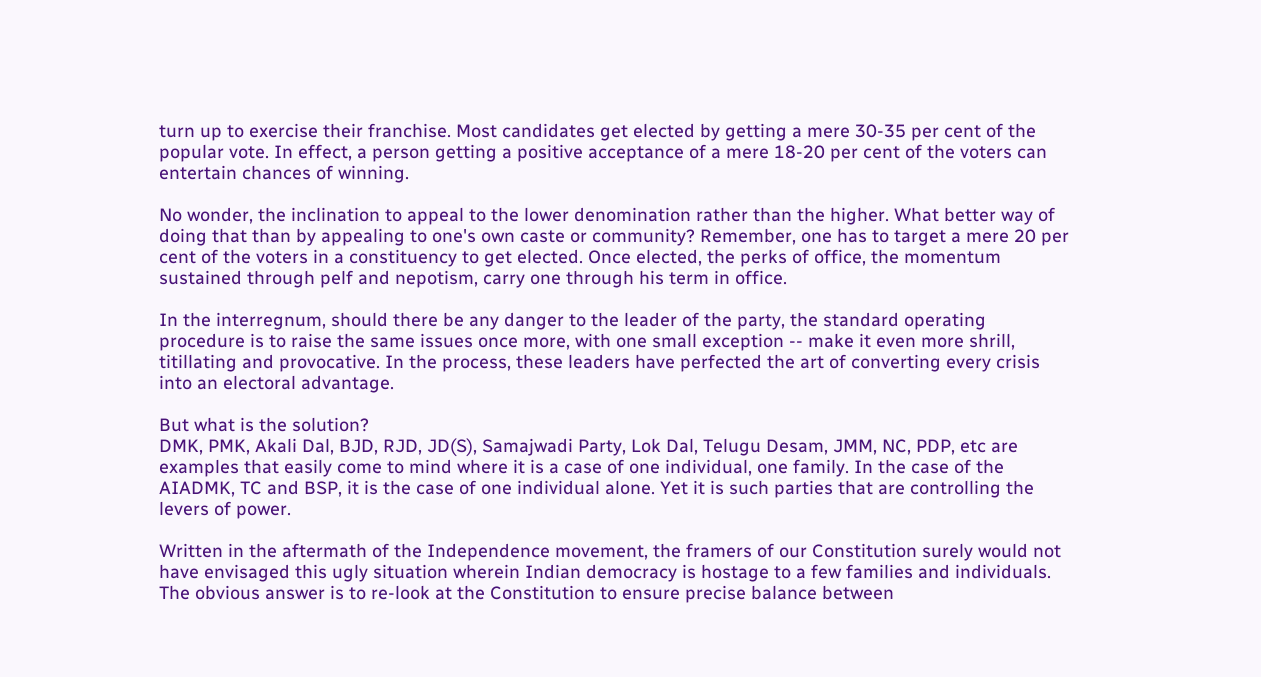turn up to exercise their franchise. Most candidates get elected by getting a mere 30-35 per cent of the popular vote. In effect, a person getting a positive acceptance of a mere 18-20 per cent of the voters can entertain chances of winning.

No wonder, the inclination to appeal to the lower denomination rather than the higher. What better way of doing that than by appealing to one's own caste or community? Remember, one has to target a mere 20 per cent of the voters in a constituency to get elected. Once elected, the perks of office, the momentum sustained through pelf and nepotism, carry one through his term in office.

In the interregnum, should there be any danger to the leader of the party, the standard operating procedure is to raise the same issues once more, with one small exception -- make it even more shrill, titillating and provocative. In the process, these leaders have perfected the art of converting every crisis into an electoral advantage.

But what is the solution?
DMK, PMK, Akali Dal, BJD, RJD, JD(S), Samajwadi Party, Lok Dal, Telugu Desam, JMM, NC, PDP, etc are examples that easily come to mind where it is a case of one individual, one family. In the case of the AIADMK, TC and BSP, it is the case of one individual alone. Yet it is such parties that are controlling the levers of power.

Written in the aftermath of the Independence movement, the framers of our Constitution surely would not have envisaged this ugly situation wherein Indian democracy is hostage to a few families and individuals. The obvious answer is to re-look at the Constitution to ensure precise balance between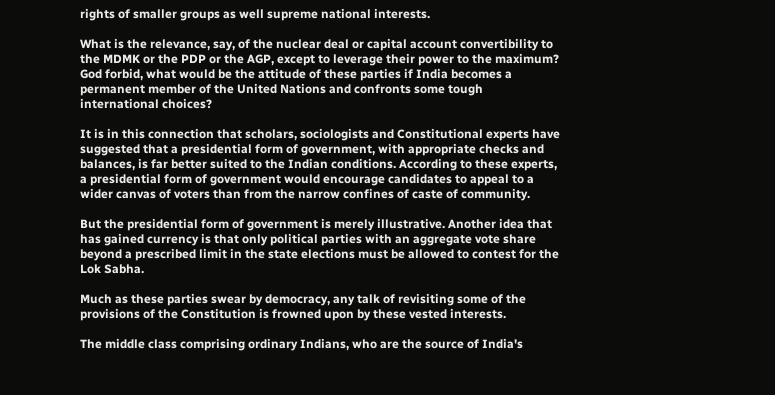rights of smaller groups as well supreme national interests.

What is the relevance, say, of the nuclear deal or capital account convertibility to the MDMK or the PDP or the AGP, except to leverage their power to the maximum? God forbid, what would be the attitude of these parties if India becomes a permanent member of the United Nations and confronts some tough international choices?

It is in this connection that scholars, sociologists and Constitutional experts have suggested that a presidential form of government, with appropriate checks and balances, is far better suited to the Indian conditions. According to these experts, a presidential form of government would encourage candidates to appeal to a wider canvas of voters than from the narrow confines of caste of community.

But the presidential form of government is merely illustrative. Another idea that has gained currency is that only political parties with an aggregate vote share beyond a prescribed limit in the state elections must be allowed to contest for the Lok Sabha.

Much as these parties swear by democracy, any talk of revisiting some of the provisions of the Constitution is frowned upon by these vested interests.

The middle class comprising ordinary Indians, who are the source of India's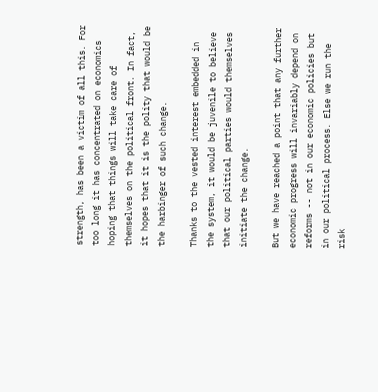strength, has been a victim of all this. For too long it has concentrated on economics hoping that things will take care of themselves on the political front. In fact, it hopes that it is the polity that would be the harbinger of such change.

Thanks to the vested interest embedded in the system, it would be juvenile to believe that our political parties would themselves initiate the change.

But we have reached a point that any further economic progress will invariably depend on reforms -- not in our economic policies but in our political process. Else we run the risk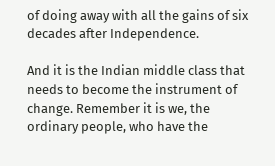of doing away with all the gains of six decades after Independence.

And it is the Indian middle class that needs to become the instrument of change. Remember it is we, the ordinary people, who have the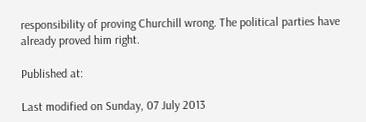responsibility of proving Churchill wrong. The political parties have already proved him right.

Published at:

Last modified on Sunday, 07 July 2013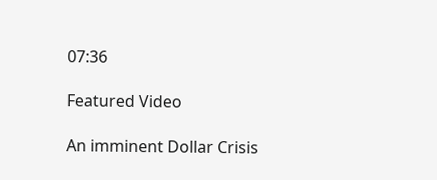07:36

Featured Video

An imminent Dollar Crisis